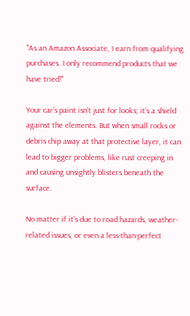"As an Amazon Associate, I earn from qualifying purchases. I only recommend products that we have tried!"

Your car’s paint isn’t just for looks; it’s a shield against the elements. But when small rocks or debris chip away at that protective layer, it can lead to bigger problems, like rust creeping in and causing unsightly blisters beneath the surface.

No matter if it’s due to road hazards, weather-related issues, or even a less-than-perfect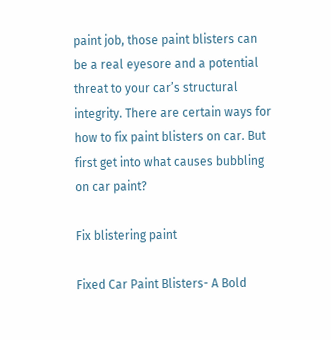paint job, those paint blisters can be a real eyesore and a potential threat to your car’s structural integrity. There are certain ways for how to fix paint blisters on car. But first get into what causes bubbling on car paint?

Fix blistering paint

Fixed Car Paint Blisters- A Bold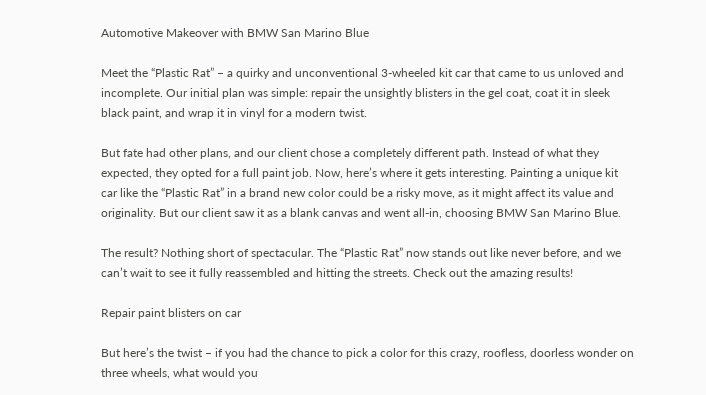Automotive Makeover with BMW San Marino Blue

Meet the “Plastic Rat” – a quirky and unconventional 3-wheeled kit car that came to us unloved and incomplete. Our initial plan was simple: repair the unsightly blisters in the gel coat, coat it in sleek black paint, and wrap it in vinyl for a modern twist.

But fate had other plans, and our client chose a completely different path. Instead of what they expected, they opted for a full paint job. Now, here’s where it gets interesting. Painting a unique kit car like the “Plastic Rat” in a brand new color could be a risky move, as it might affect its value and originality. But our client saw it as a blank canvas and went all-in, choosing BMW San Marino Blue.

The result? Nothing short of spectacular. The “Plastic Rat” now stands out like never before, and we can’t wait to see it fully reassembled and hitting the streets. Check out the amazing results!

Repair paint blisters on car

But here’s the twist – if you had the chance to pick a color for this crazy, roofless, doorless wonder on three wheels, what would you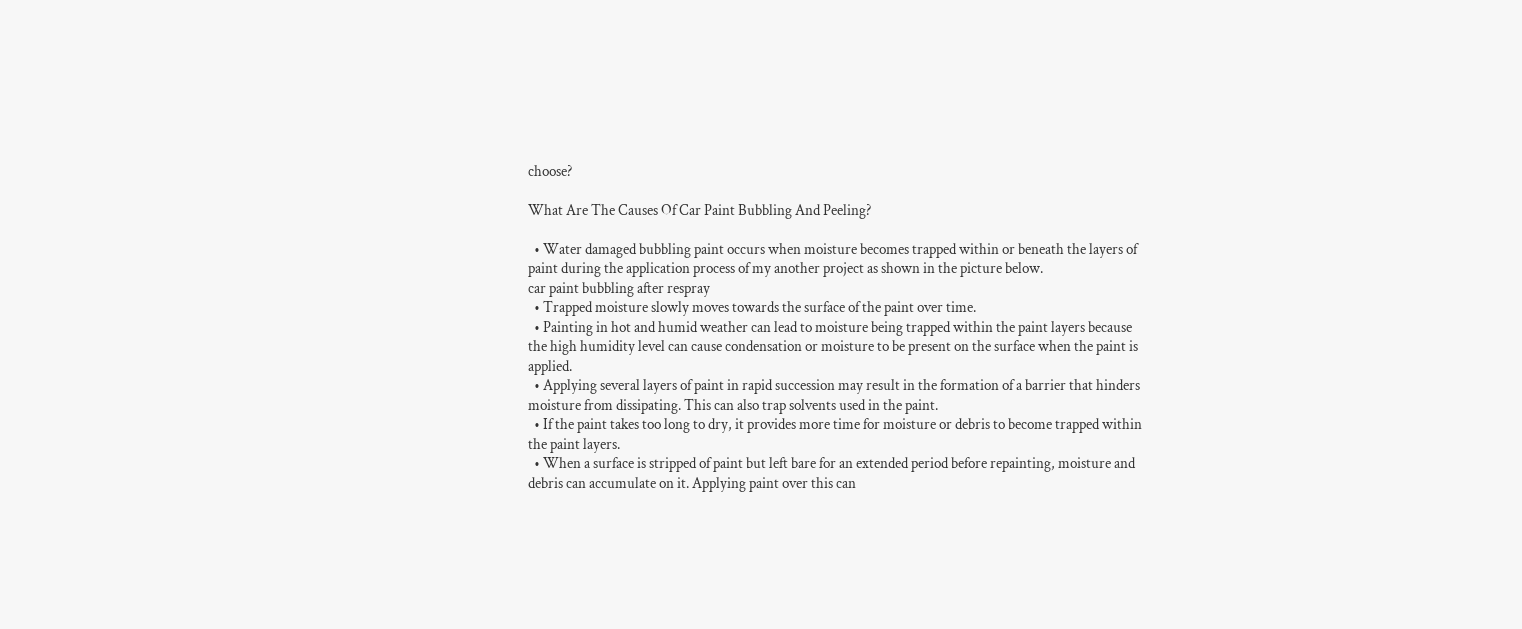choose?

What Are The Causes Of Car Paint Bubbling And Peeling?

  • Water damaged bubbling paint occurs when moisture becomes trapped within or beneath the layers of paint during the application process of my another project as shown in the picture below.
car paint bubbling after respray
  • Trapped moisture slowly moves towards the surface of the paint over time.
  • Painting in hot and humid weather can lead to moisture being trapped within the paint layers because the high humidity level can cause condensation or moisture to be present on the surface when the paint is applied.
  • Applying several layers of paint in rapid succession may result in the formation of a barrier that hinders moisture from dissipating. This can also trap solvents used in the paint.
  • If the paint takes too long to dry, it provides more time for moisture or debris to become trapped within the paint layers.
  • When a surface is stripped of paint but left bare for an extended period before repainting, moisture and debris can accumulate on it. Applying paint over this can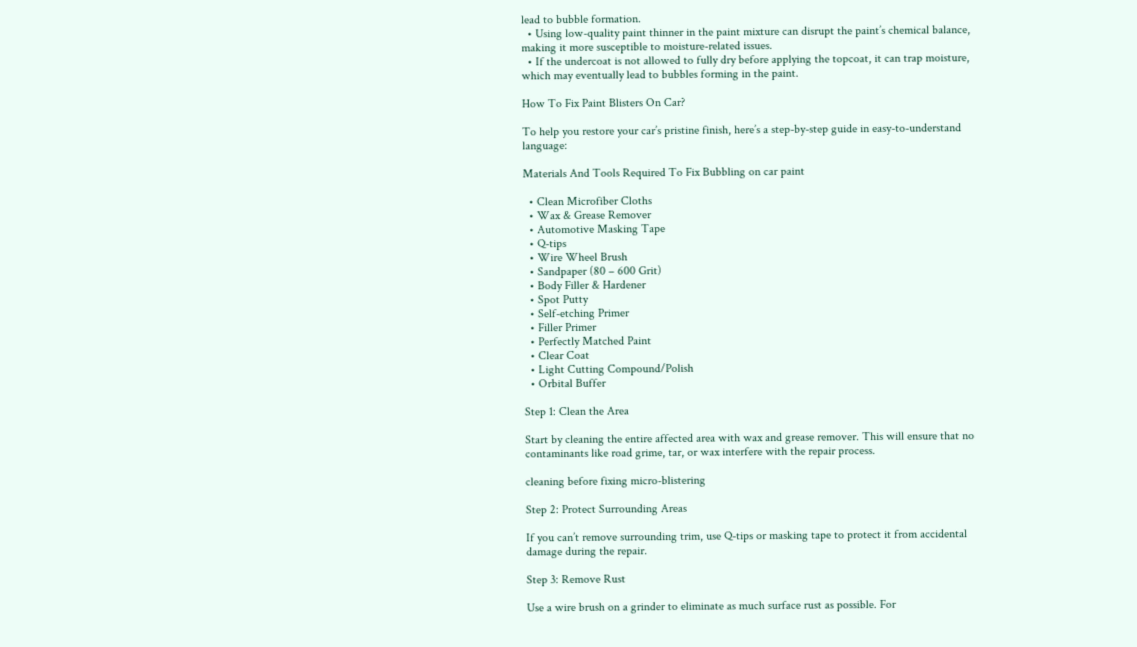lead to bubble formation.
  • Using low-quality paint thinner in the paint mixture can disrupt the paint’s chemical balance, making it more susceptible to moisture-related issues.
  • If the undercoat is not allowed to fully dry before applying the topcoat, it can trap moisture, which may eventually lead to bubbles forming in the paint.

How To Fix Paint Blisters On Car?

To help you restore your car’s pristine finish, here’s a step-by-step guide in easy-to-understand language:

Materials And Tools Required To Fix Bubbling on car paint

  • Clean Microfiber Cloths
  • Wax & Grease Remover
  • Automotive Masking Tape
  • Q-tips
  • Wire Wheel Brush
  • Sandpaper (80 – 600 Grit)
  • Body Filler & Hardener
  • Spot Putty
  • Self-etching Primer
  • Filler Primer
  • Perfectly Matched Paint
  • Clear Coat
  • Light Cutting Compound/Polish
  • Orbital Buffer

Step 1: Clean the Area

Start by cleaning the entire affected area with wax and grease remover. This will ensure that no contaminants like road grime, tar, or wax interfere with the repair process.

cleaning before fixing micro-blistering

Step 2: Protect Surrounding Areas

If you can’t remove surrounding trim, use Q-tips or masking tape to protect it from accidental damage during the repair.

Step 3: Remove Rust

Use a wire brush on a grinder to eliminate as much surface rust as possible. For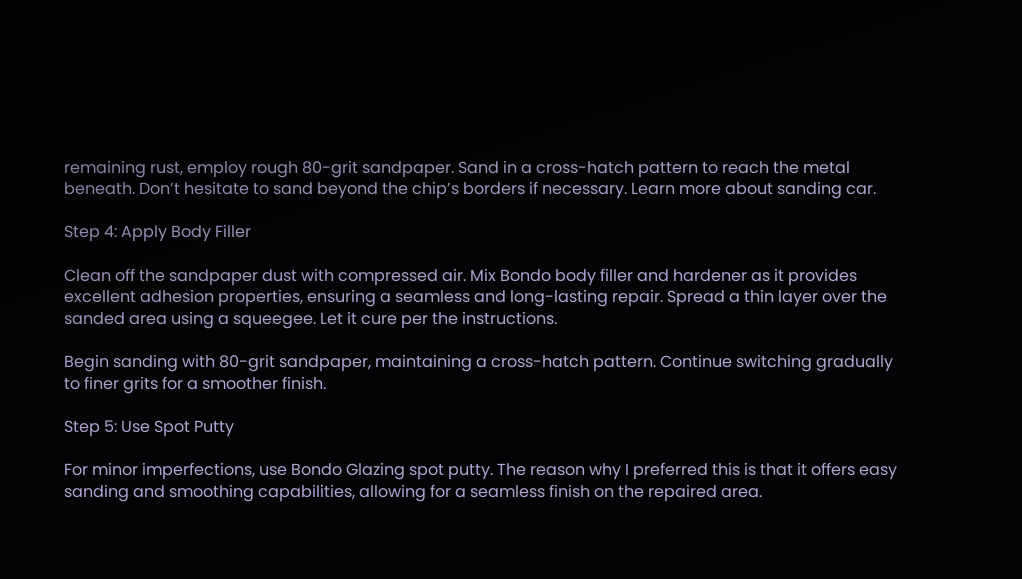remaining rust, employ rough 80-grit sandpaper. Sand in a cross-hatch pattern to reach the metal beneath. Don’t hesitate to sand beyond the chip’s borders if necessary. Learn more about sanding car.

Step 4: Apply Body Filler

Clean off the sandpaper dust with compressed air. Mix Bondo body filler and hardener as it provides excellent adhesion properties, ensuring a seamless and long-lasting repair. Spread a thin layer over the sanded area using a squeegee. Let it cure per the instructions.

Begin sanding with 80-grit sandpaper, maintaining a cross-hatch pattern. Continue switching gradually to finer grits for a smoother finish.

Step 5: Use Spot Putty

For minor imperfections, use Bondo Glazing spot putty. The reason why I preferred this is that it offers easy sanding and smoothing capabilities, allowing for a seamless finish on the repaired area.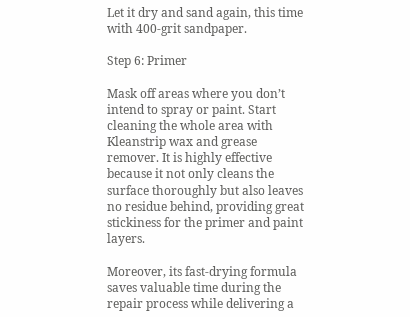Let it dry and sand again, this time with 400-grit sandpaper.

Step 6: Primer

Mask off areas where you don’t intend to spray or paint. Start cleaning the whole area with Kleanstrip wax and grease remover. It is highly effective because it not only cleans the surface thoroughly but also leaves no residue behind, providing great stickiness for the primer and paint layers.

Moreover, its fast-drying formula saves valuable time during the repair process while delivering a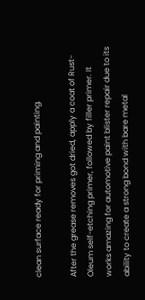clean surface ready for priming and painting.

After the grease removes got dried, apply a coat of Rust-Oleum self-etching primer, followed by filler primer. It works amazing for automotive paint blister repair due to its ability to create a strong bond with bare metal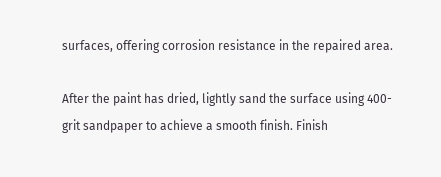surfaces, offering corrosion resistance in the repaired area.

After the paint has dried, lightly sand the surface using 400-grit sandpaper to achieve a smooth finish. Finish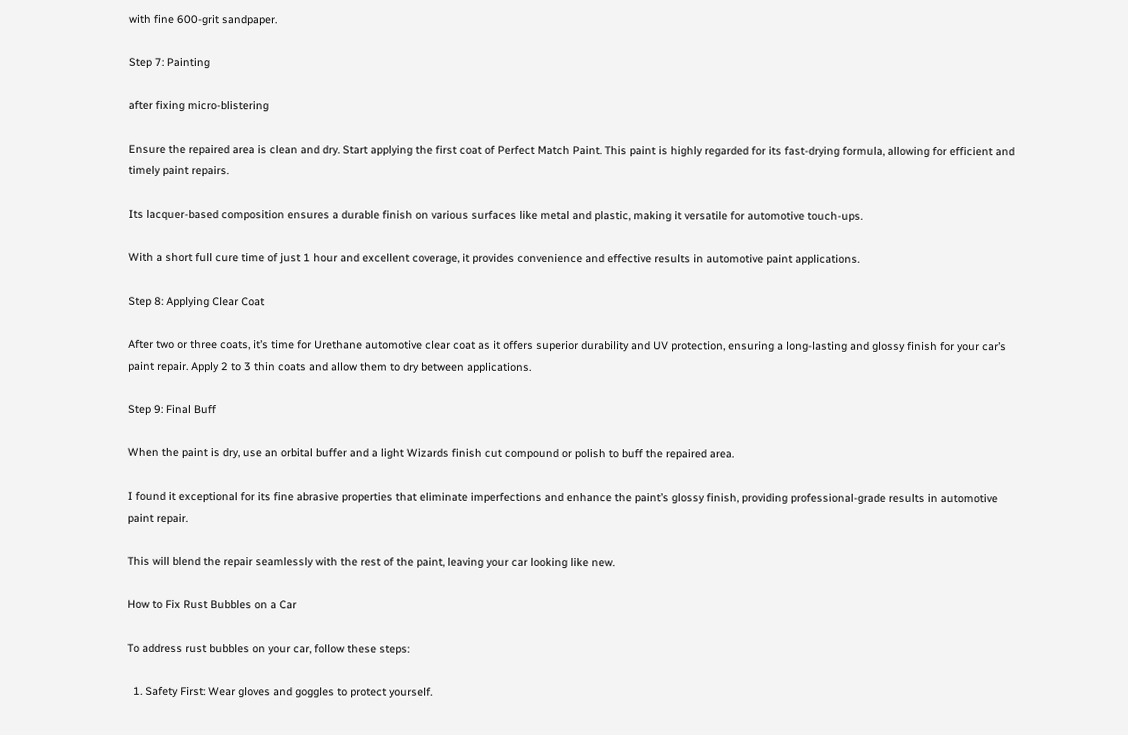with fine 600-grit sandpaper.

Step 7: Painting

after fixing micro-blistering

Ensure the repaired area is clean and dry. Start applying the first coat of Perfect Match Paint. This paint is highly regarded for its fast-drying formula, allowing for efficient and timely paint repairs.

Its lacquer-based composition ensures a durable finish on various surfaces like metal and plastic, making it versatile for automotive touch-ups.

With a short full cure time of just 1 hour and excellent coverage, it provides convenience and effective results in automotive paint applications.

Step 8: Applying Clear Coat

After two or three coats, it’s time for Urethane automotive clear coat as it offers superior durability and UV protection, ensuring a long-lasting and glossy finish for your car’s paint repair. Apply 2 to 3 thin coats and allow them to dry between applications.

Step 9: Final Buff

When the paint is dry, use an orbital buffer and a light Wizards finish cut compound or polish to buff the repaired area.

I found it exceptional for its fine abrasive properties that eliminate imperfections and enhance the paint’s glossy finish, providing professional-grade results in automotive paint repair.

This will blend the repair seamlessly with the rest of the paint, leaving your car looking like new.

How to Fix Rust Bubbles on a Car

To address rust bubbles on your car, follow these steps:

  1. Safety First: Wear gloves and goggles to protect yourself.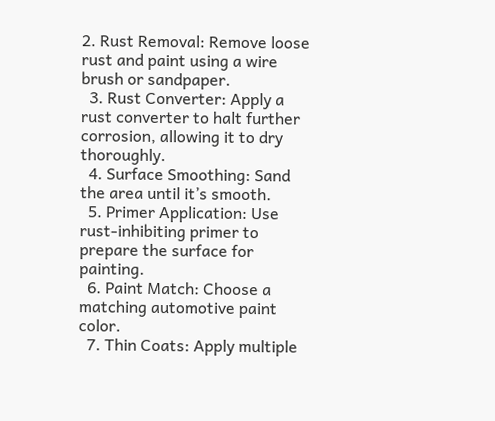2. Rust Removal: Remove loose rust and paint using a wire brush or sandpaper.
  3. Rust Converter: Apply a rust converter to halt further corrosion, allowing it to dry thoroughly.
  4. Surface Smoothing: Sand the area until it’s smooth.
  5. Primer Application: Use rust-inhibiting primer to prepare the surface for painting.
  6. Paint Match: Choose a matching automotive paint color.
  7. Thin Coats: Apply multiple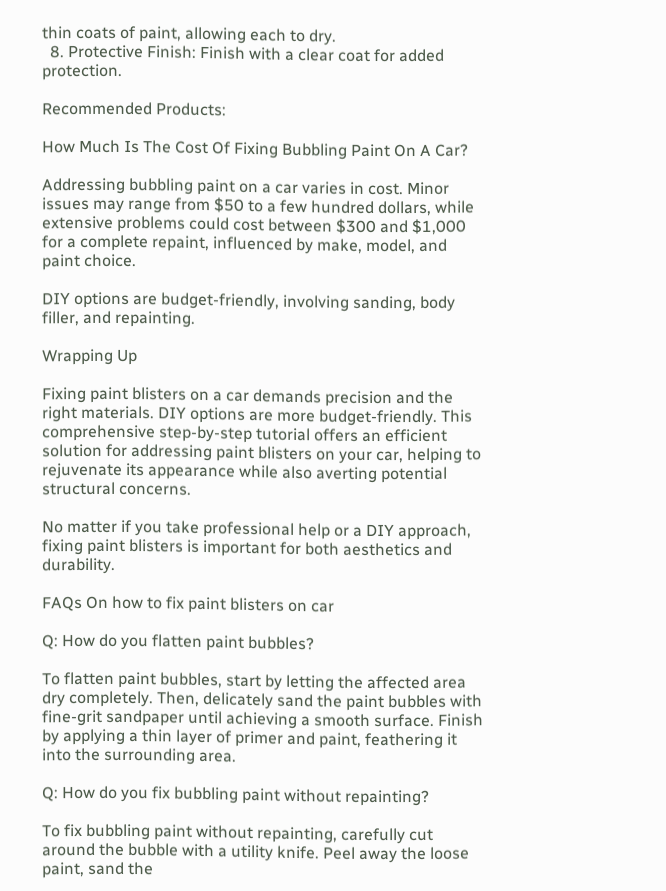thin coats of paint, allowing each to dry.
  8. Protective Finish: Finish with a clear coat for added protection.

Recommended Products:

How Much Is The Cost Of Fixing Bubbling Paint On A Car?

Addressing bubbling paint on a car varies in cost. Minor issues may range from $50 to a few hundred dollars, while extensive problems could cost between $300 and $1,000 for a complete repaint, influenced by make, model, and paint choice.

DIY options are budget-friendly, involving sanding, body filler, and repainting.

Wrapping Up

Fixing paint blisters on a car demands precision and the right materials. DIY options are more budget-friendly. This comprehensive step-by-step tutorial offers an efficient solution for addressing paint blisters on your car, helping to rejuvenate its appearance while also averting potential structural concerns.

No matter if you take professional help or a DIY approach, fixing paint blisters is important for both aesthetics and durability.

FAQs On how to fix paint blisters on car

Q: How do you flatten paint bubbles?

To flatten paint bubbles, start by letting the affected area dry completely. Then, delicately sand the paint bubbles with fine-grit sandpaper until achieving a smooth surface. Finish by applying a thin layer of primer and paint, feathering it into the surrounding area.

Q: How do you fix bubbling paint without repainting?

To fix bubbling paint without repainting, carefully cut around the bubble with a utility knife. Peel away the loose paint, sand the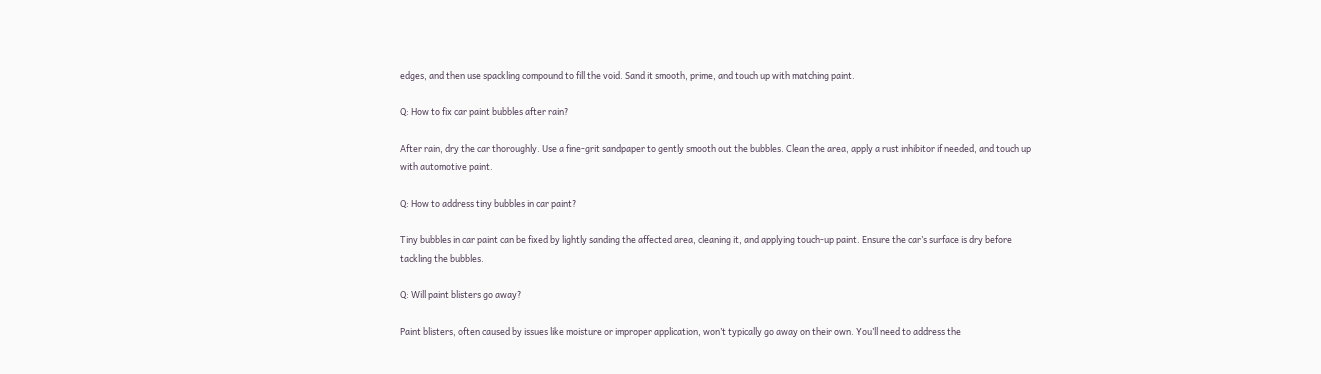edges, and then use spackling compound to fill the void. Sand it smooth, prime, and touch up with matching paint.

Q: How to fix car paint bubbles after rain?

After rain, dry the car thoroughly. Use a fine-grit sandpaper to gently smooth out the bubbles. Clean the area, apply a rust inhibitor if needed, and touch up with automotive paint.

Q: How to address tiny bubbles in car paint?

Tiny bubbles in car paint can be fixed by lightly sanding the affected area, cleaning it, and applying touch-up paint. Ensure the car’s surface is dry before tackling the bubbles.

Q: Will paint blisters go away?

Paint blisters, often caused by issues like moisture or improper application, won’t typically go away on their own. You’ll need to address the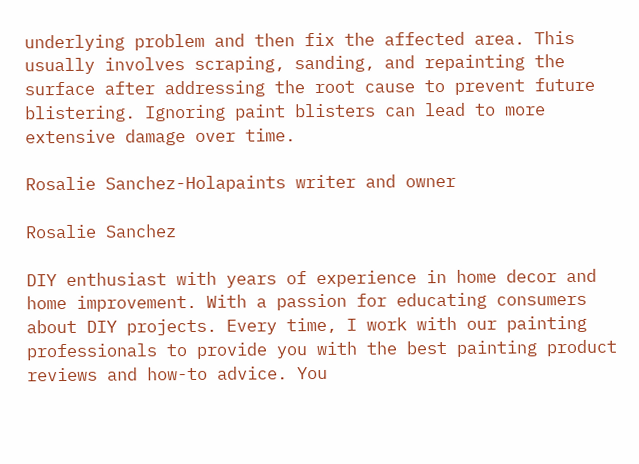underlying problem and then fix the affected area. This usually involves scraping, sanding, and repainting the surface after addressing the root cause to prevent future blistering. Ignoring paint blisters can lead to more extensive damage over time.

Rosalie Sanchez-Holapaints writer and owner

Rosalie Sanchez

DIY enthusiast with years of experience in home decor and home improvement. With a passion for educating consumers about DIY projects. Every time, I work with our painting professionals to provide you with the best painting product reviews and how-to advice. You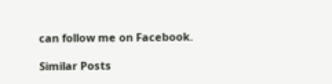can follow me on Facebook.

Similar Posts